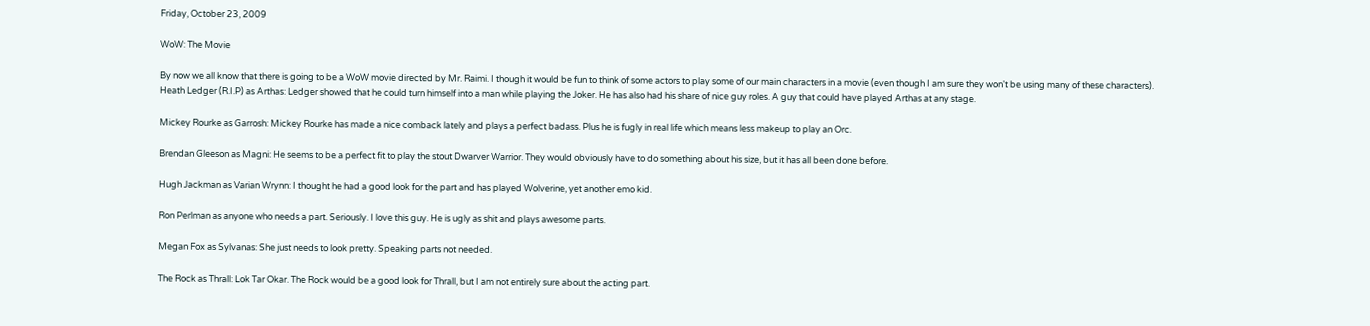Friday, October 23, 2009

WoW: The Movie

By now we all know that there is going to be a WoW movie directed by Mr. Raimi. I though it would be fun to think of some actors to play some of our main characters in a movie (even though I am sure they won't be using many of these characters).
Heath Ledger (R.I.P) as Arthas: Ledger showed that he could turn himself into a man while playing the Joker. He has also had his share of nice guy roles. A guy that could have played Arthas at any stage.

Mickey Rourke as Garrosh: Mickey Rourke has made a nice comback lately and plays a perfect badass. Plus he is fugly in real life which means less makeup to play an Orc.

Brendan Gleeson as Magni: He seems to be a perfect fit to play the stout Dwarver Warrior. They would obviously have to do something about his size, but it has all been done before.

Hugh Jackman as Varian Wrynn: I thought he had a good look for the part and has played Wolverine, yet another emo kid.

Ron Perlman as anyone who needs a part. Seriously. I love this guy. He is ugly as shit and plays awesome parts.

Megan Fox as Sylvanas: She just needs to look pretty. Speaking parts not needed.

The Rock as Thrall: Lok Tar Okar. The Rock would be a good look for Thrall, but I am not entirely sure about the acting part.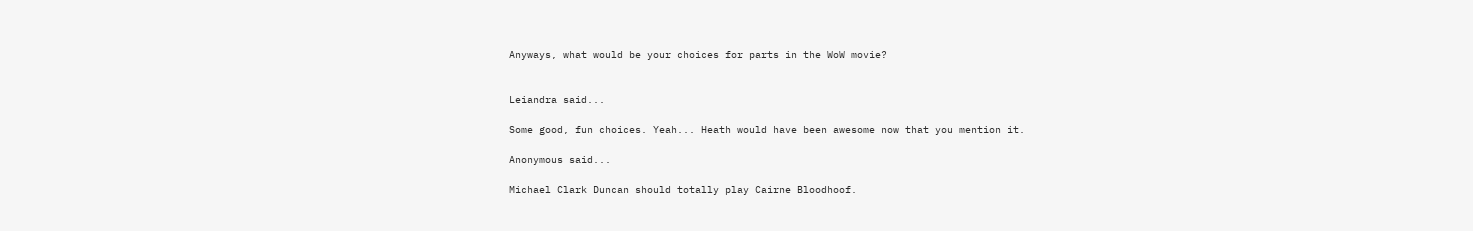Anyways, what would be your choices for parts in the WoW movie?


Leiandra said...

Some good, fun choices. Yeah... Heath would have been awesome now that you mention it.

Anonymous said...

Michael Clark Duncan should totally play Cairne Bloodhoof.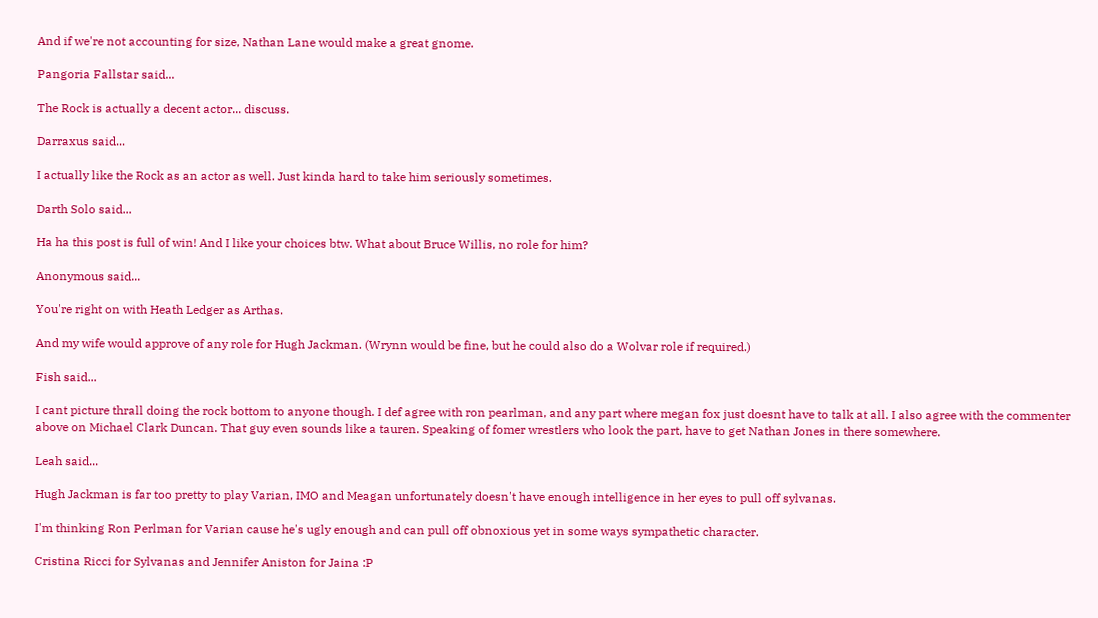And if we're not accounting for size, Nathan Lane would make a great gnome.

Pangoria Fallstar said...

The Rock is actually a decent actor... discuss.

Darraxus said...

I actually like the Rock as an actor as well. Just kinda hard to take him seriously sometimes.

Darth Solo said...

Ha ha this post is full of win! And I like your choices btw. What about Bruce Willis, no role for him?

Anonymous said...

You're right on with Heath Ledger as Arthas.

And my wife would approve of any role for Hugh Jackman. (Wrynn would be fine, but he could also do a Wolvar role if required.)

Fish said...

I cant picture thrall doing the rock bottom to anyone though. I def agree with ron pearlman, and any part where megan fox just doesnt have to talk at all. I also agree with the commenter above on Michael Clark Duncan. That guy even sounds like a tauren. Speaking of fomer wrestlers who look the part, have to get Nathan Jones in there somewhere.

Leah said...

Hugh Jackman is far too pretty to play Varian, IMO and Meagan unfortunately doesn't have enough intelligence in her eyes to pull off sylvanas.

I'm thinking Ron Perlman for Varian cause he's ugly enough and can pull off obnoxious yet in some ways sympathetic character.

Cristina Ricci for Sylvanas and Jennifer Aniston for Jaina :P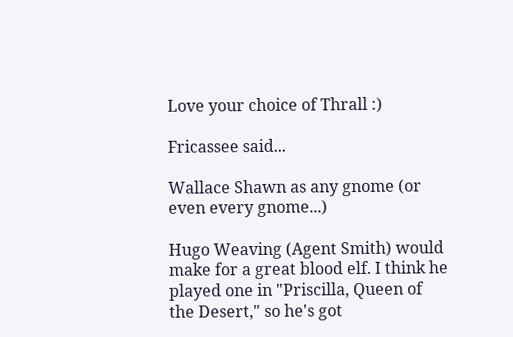Love your choice of Thrall :)

Fricassee said...

Wallace Shawn as any gnome (or even every gnome...)

Hugo Weaving (Agent Smith) would make for a great blood elf. I think he played one in "Priscilla, Queen of the Desert," so he's got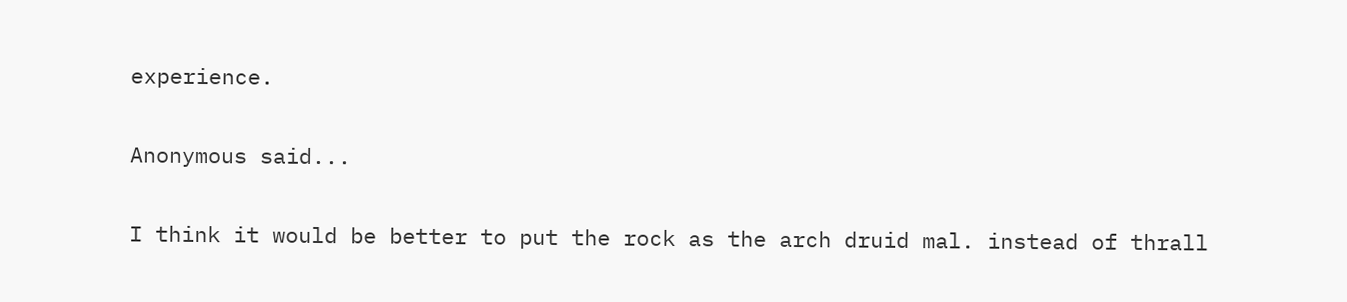experience.

Anonymous said...

I think it would be better to put the rock as the arch druid mal. instead of thrall